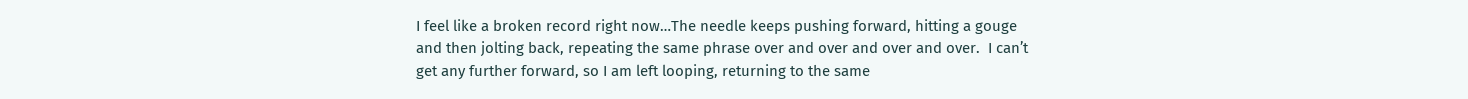I feel like a broken record right now…The needle keeps pushing forward, hitting a gouge and then jolting back, repeating the same phrase over and over and over and over.  I can’t get any further forward, so I am left looping, returning to the same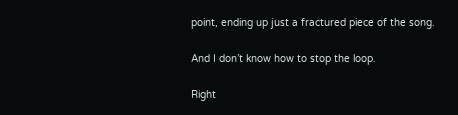point, ending up just a fractured piece of the song.

And I don’t know how to stop the loop.

Right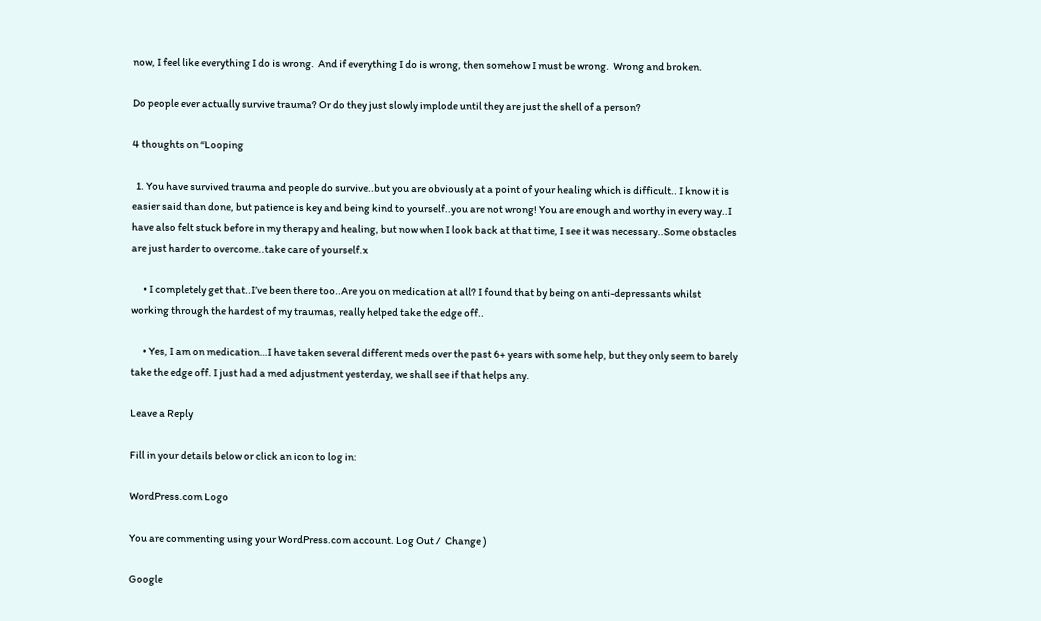now, I feel like everything I do is wrong.  And if everything I do is wrong, then somehow I must be wrong.  Wrong and broken.

Do people ever actually survive trauma? Or do they just slowly implode until they are just the shell of a person?

4 thoughts on “Looping

  1. You have survived trauma and people do survive..but you are obviously at a point of your healing which is difficult.. I know it is easier said than done, but patience is key and being kind to yourself..you are not wrong! You are enough and worthy in every way..I have also felt stuck before in my therapy and healing, but now when I look back at that time, I see it was necessary..Some obstacles are just harder to overcome..take care of yourself.x

      • I completely get that..I’ve been there too..Are you on medication at all? I found that by being on anti-depressants whilst working through the hardest of my traumas, really helped take the edge off..

      • Yes, I am on medication…I have taken several different meds over the past 6+ years with some help, but they only seem to barely take the edge off. I just had a med adjustment yesterday, we shall see if that helps any.

Leave a Reply

Fill in your details below or click an icon to log in:

WordPress.com Logo

You are commenting using your WordPress.com account. Log Out /  Change )

Google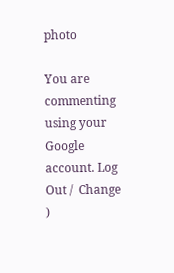photo

You are commenting using your Google account. Log Out /  Change )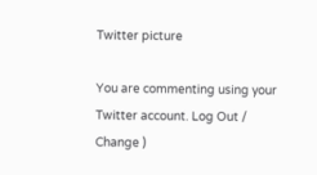Twitter picture

You are commenting using your Twitter account. Log Out /  Change )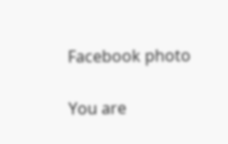Facebook photo

You are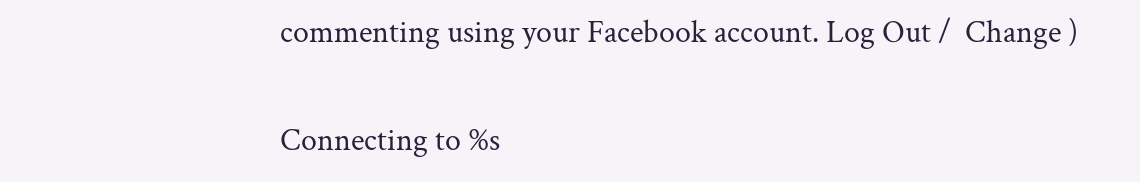commenting using your Facebook account. Log Out /  Change )

Connecting to %s